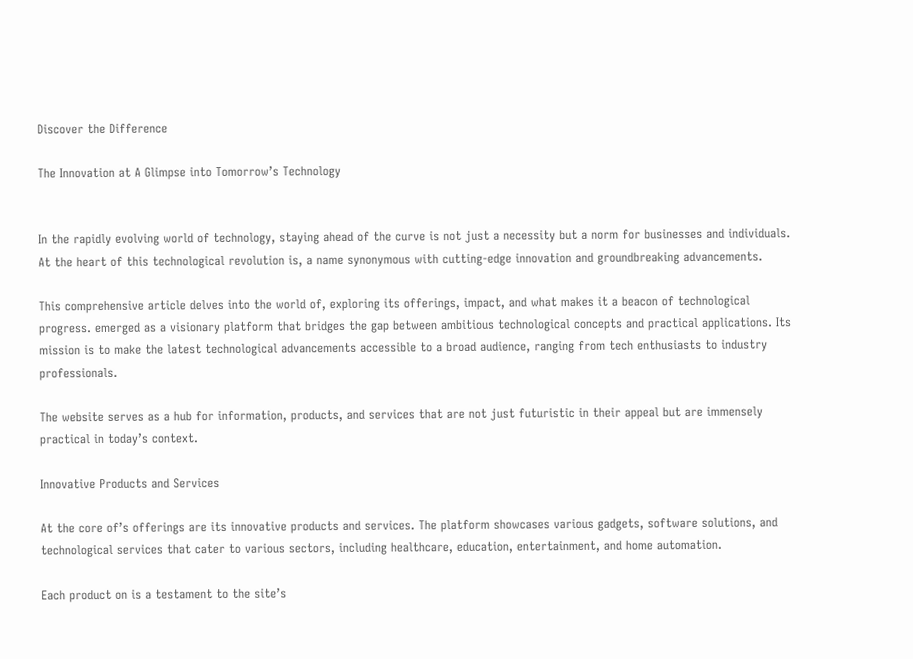Discover the Difference

The Innovation at A Glimpse into Tomorrow’s Technology


In the rapidly evolving world of technology, staying ahead of the curve is not just a necessity but a norm for businesses and individuals. At the heart of this technological revolution is, a name synonymous with cutting-edge innovation and groundbreaking advancements.

This comprehensive article delves into the world of, exploring its offerings, impact, and what makes it a beacon of technological progress. emerged as a visionary platform that bridges the gap between ambitious technological concepts and practical applications. Its mission is to make the latest technological advancements accessible to a broad audience, ranging from tech enthusiasts to industry professionals.

The website serves as a hub for information, products, and services that are not just futuristic in their appeal but are immensely practical in today’s context.

Innovative Products and Services

At the core of’s offerings are its innovative products and services. The platform showcases various gadgets, software solutions, and technological services that cater to various sectors, including healthcare, education, entertainment, and home automation.

Each product on is a testament to the site’s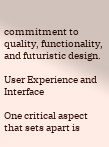commitment to quality, functionality, and futuristic design.

User Experience and Interface

One critical aspect that sets apart is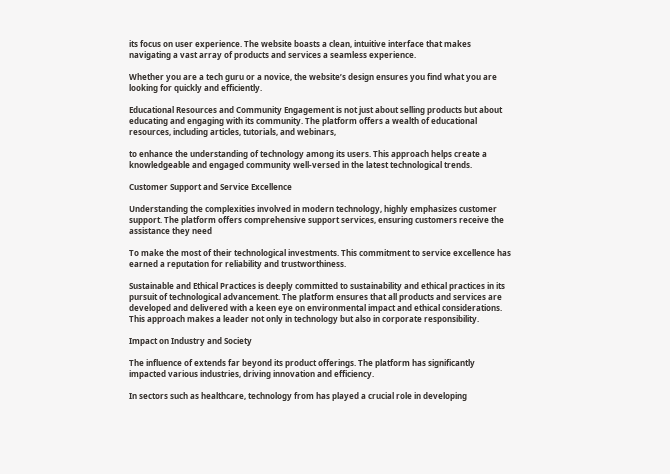its focus on user experience. The website boasts a clean, intuitive interface that makes navigating a vast array of products and services a seamless experience.

Whether you are a tech guru or a novice, the website’s design ensures you find what you are looking for quickly and efficiently.

Educational Resources and Community Engagement is not just about selling products but about educating and engaging with its community. The platform offers a wealth of educational resources, including articles, tutorials, and webinars,

to enhance the understanding of technology among its users. This approach helps create a knowledgeable and engaged community well-versed in the latest technological trends.

Customer Support and Service Excellence

Understanding the complexities involved in modern technology, highly emphasizes customer support. The platform offers comprehensive support services, ensuring customers receive the assistance they need

To make the most of their technological investments. This commitment to service excellence has earned a reputation for reliability and trustworthiness.

Sustainable and Ethical Practices is deeply committed to sustainability and ethical practices in its pursuit of technological advancement. The platform ensures that all products and services are developed and delivered with a keen eye on environmental impact and ethical considerations. This approach makes a leader not only in technology but also in corporate responsibility.

Impact on Industry and Society

The influence of extends far beyond its product offerings. The platform has significantly impacted various industries, driving innovation and efficiency.

In sectors such as healthcare, technology from has played a crucial role in developing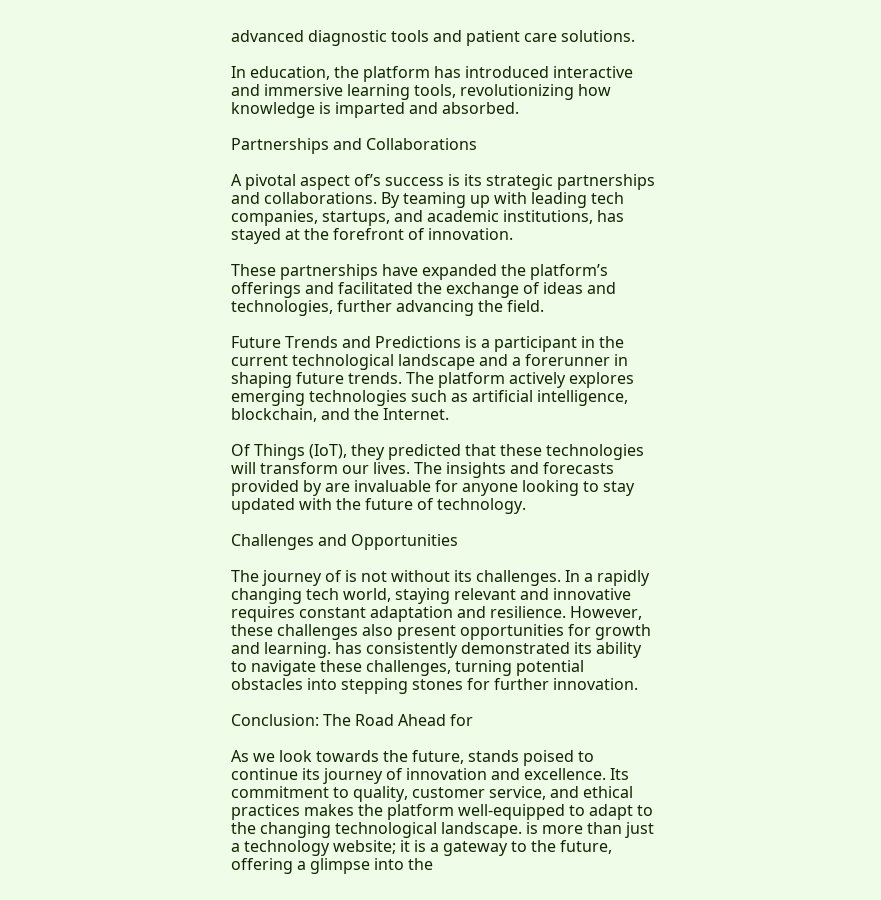advanced diagnostic tools and patient care solutions.

In education, the platform has introduced interactive and immersive learning tools, revolutionizing how knowledge is imparted and absorbed.

Partnerships and Collaborations

A pivotal aspect of’s success is its strategic partnerships and collaborations. By teaming up with leading tech companies, startups, and academic institutions, has stayed at the forefront of innovation.

These partnerships have expanded the platform’s offerings and facilitated the exchange of ideas and technologies, further advancing the field.

Future Trends and Predictions is a participant in the current technological landscape and a forerunner in shaping future trends. The platform actively explores emerging technologies such as artificial intelligence, blockchain, and the Internet.

Of Things (IoT), they predicted that these technologies will transform our lives. The insights and forecasts provided by are invaluable for anyone looking to stay updated with the future of technology.

Challenges and Opportunities

The journey of is not without its challenges. In a rapidly changing tech world, staying relevant and innovative requires constant adaptation and resilience. However, these challenges also present opportunities for growth and learning. has consistently demonstrated its ability to navigate these challenges, turning potential obstacles into stepping stones for further innovation.

Conclusion: The Road Ahead for

As we look towards the future, stands poised to continue its journey of innovation and excellence. Its commitment to quality, customer service, and ethical practices makes the platform well-equipped to adapt to the changing technological landscape. is more than just a technology website; it is a gateway to the future, offering a glimpse into the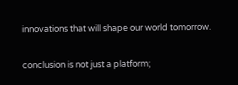innovations that will shape our world tomorrow.

conclusion is not just a platform;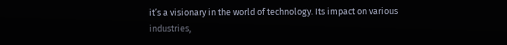it’s a visionary in the world of technology. Its impact on various industries,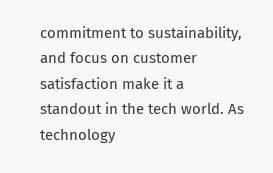commitment to sustainability, and focus on customer satisfaction make it a standout in the tech world. As technology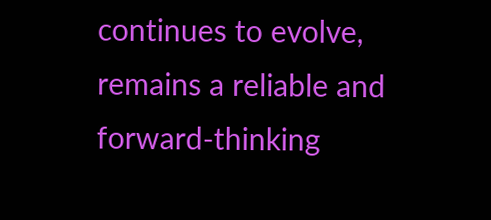continues to evolve, remains a reliable and forward-thinking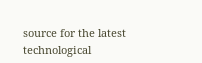source for the latest technological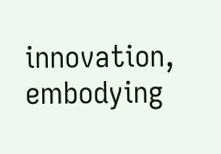innovation, embodying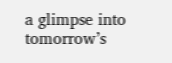a glimpse into tomorrow’s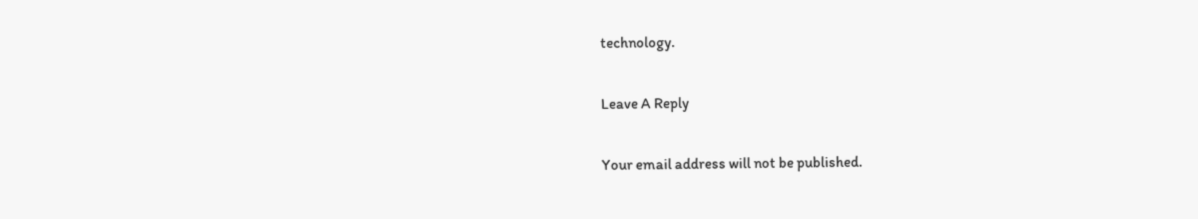technology.

Leave A Reply

Your email address will not be published.